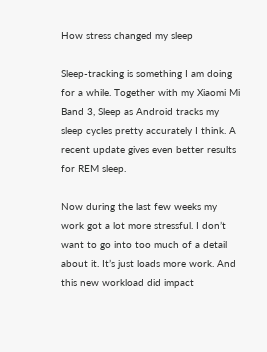How stress changed my sleep

Sleep-tracking is something I am doing for a while. Together with my Xiaomi Mi Band 3, Sleep as Android tracks my sleep cycles pretty accurately I think. A recent update gives even better results for REM sleep.

Now during the last few weeks my work got a lot more stressful. I don’t want to go into too much of a detail about it. It’s just loads more work. And this new workload did impact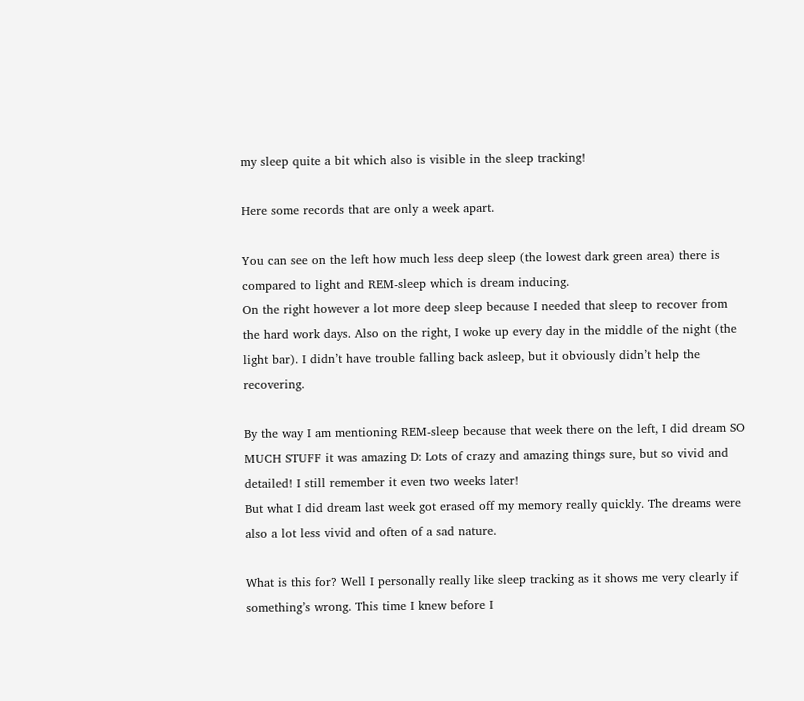my sleep quite a bit which also is visible in the sleep tracking!

Here some records that are only a week apart.

You can see on the left how much less deep sleep (the lowest dark green area) there is compared to light and REM-sleep which is dream inducing.
On the right however a lot more deep sleep because I needed that sleep to recover from the hard work days. Also on the right, I woke up every day in the middle of the night (the light bar). I didn’t have trouble falling back asleep, but it obviously didn’t help the recovering.

By the way I am mentioning REM-sleep because that week there on the left, I did dream SO MUCH STUFF it was amazing D: Lots of crazy and amazing things sure, but so vivid and detailed! I still remember it even two weeks later!
But what I did dream last week got erased off my memory really quickly. The dreams were also a lot less vivid and often of a sad nature.

What is this for? Well I personally really like sleep tracking as it shows me very clearly if something’s wrong. This time I knew before I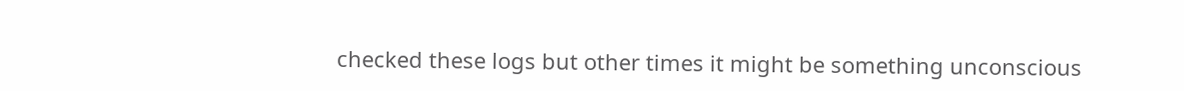checked these logs but other times it might be something unconscious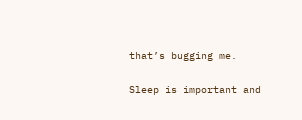that’s bugging me.

Sleep is important and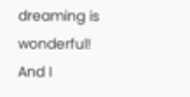dreaming is wonderful! And I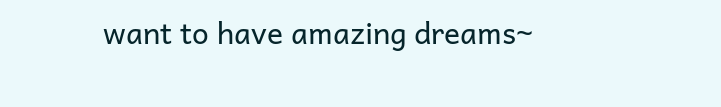want to have amazing dreams~